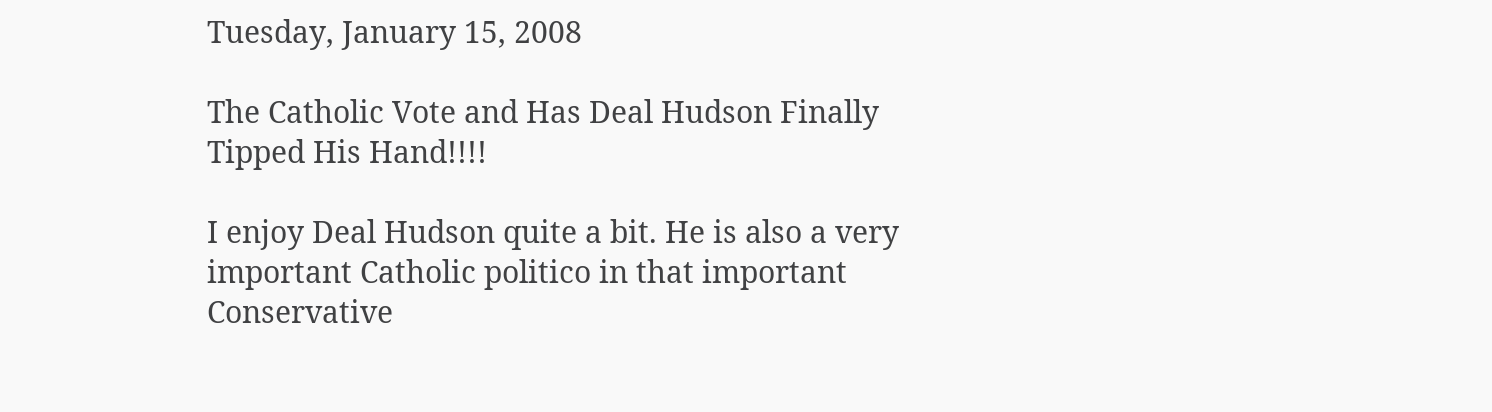Tuesday, January 15, 2008

The Catholic Vote and Has Deal Hudson Finally Tipped His Hand!!!!

I enjoy Deal Hudson quite a bit. He is also a very important Catholic politico in that important Conservative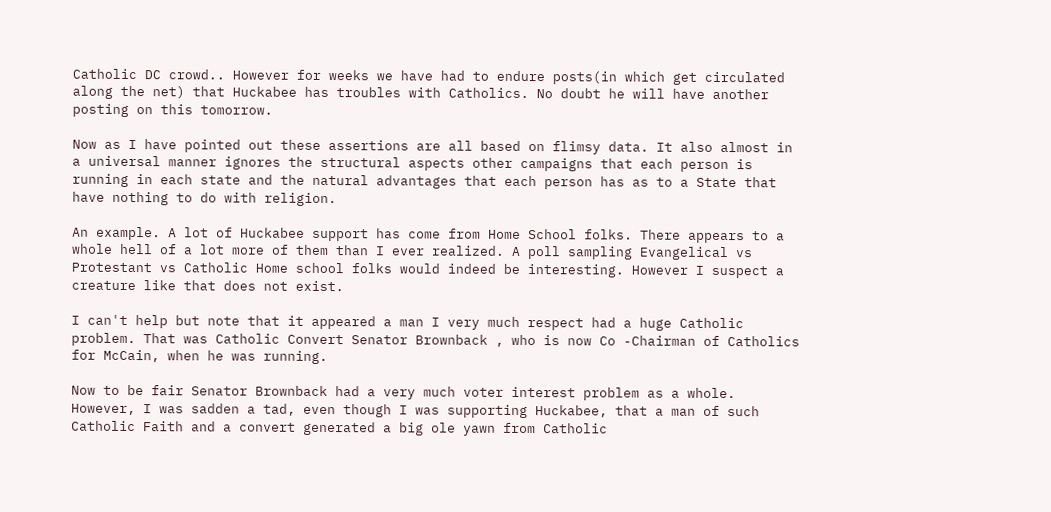Catholic DC crowd.. However for weeks we have had to endure posts(in which get circulated along the net) that Huckabee has troubles with Catholics. No doubt he will have another posting on this tomorrow.

Now as I have pointed out these assertions are all based on flimsy data. It also almost in a universal manner ignores the structural aspects other campaigns that each person is running in each state and the natural advantages that each person has as to a State that have nothing to do with religion.

An example. A lot of Huckabee support has come from Home School folks. There appears to a whole hell of a lot more of them than I ever realized. A poll sampling Evangelical vs Protestant vs Catholic Home school folks would indeed be interesting. However I suspect a creature like that does not exist.

I can't help but note that it appeared a man I very much respect had a huge Catholic problem. That was Catholic Convert Senator Brownback , who is now Co -Chairman of Catholics for McCain, when he was running.

Now to be fair Senator Brownback had a very much voter interest problem as a whole. However, I was sadden a tad, even though I was supporting Huckabee, that a man of such Catholic Faith and a convert generated a big ole yawn from Catholic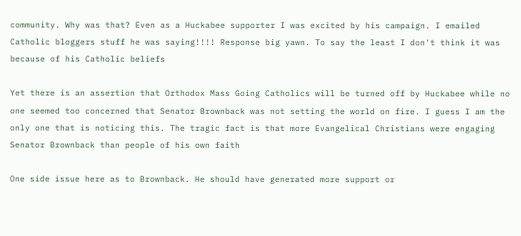community. Why was that? Even as a Huckabee supporter I was excited by his campaign. I emailed Catholic bloggers stuff he was saying!!!! Response big yawn. To say the least I don't think it was because of his Catholic beliefs

Yet there is an assertion that Orthodox Mass Going Catholics will be turned off by Huckabee while no one seemed too concerned that Senator Brownback was not setting the world on fire. I guess I am the only one that is noticing this. The tragic fact is that more Evangelical Christians were engaging Senator Brownback than people of his own faith

One side issue here as to Brownback. He should have generated more support or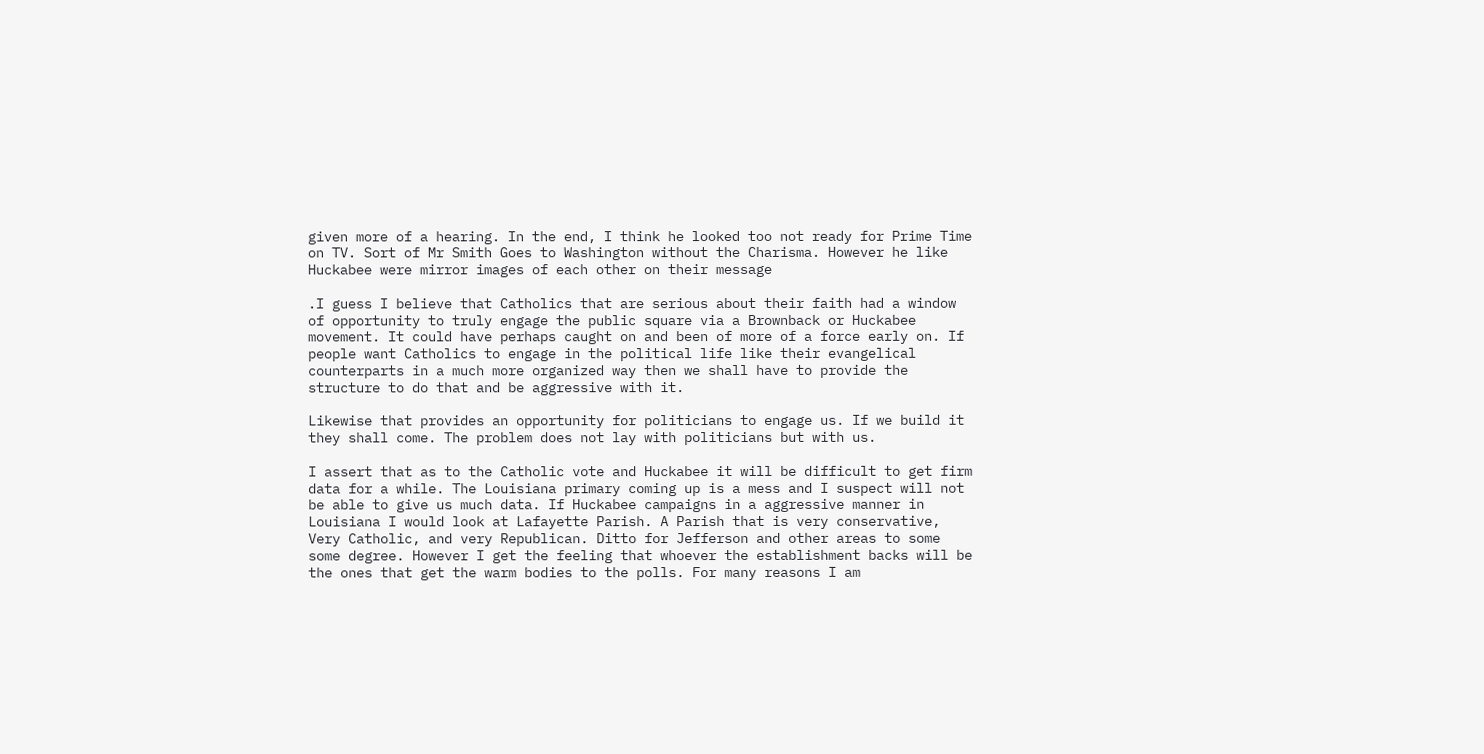given more of a hearing. In the end, I think he looked too not ready for Prime Time on TV. Sort of Mr Smith Goes to Washington without the Charisma. However he like Huckabee were mirror images of each other on their message

.I guess I believe that Catholics that are serious about their faith had a window of opportunity to truly engage the public square via a Brownback or Huckabee movement. It could have perhaps caught on and been of more of a force early on. If people want Catholics to engage in the political life like their evangelical counterparts in a much more organized way then we shall have to provide the structure to do that and be aggressive with it.

Likewise that provides an opportunity for politicians to engage us. If we build it they shall come. The problem does not lay with politicians but with us.

I assert that as to the Catholic vote and Huckabee it will be difficult to get firm data for a while. The Louisiana primary coming up is a mess and I suspect will not be able to give us much data. If Huckabee campaigns in a aggressive manner in Louisiana I would look at Lafayette Parish. A Parish that is very conservative, Very Catholic, and very Republican. Ditto for Jefferson and other areas to some some degree. However I get the feeling that whoever the establishment backs will be the ones that get the warm bodies to the polls. For many reasons I am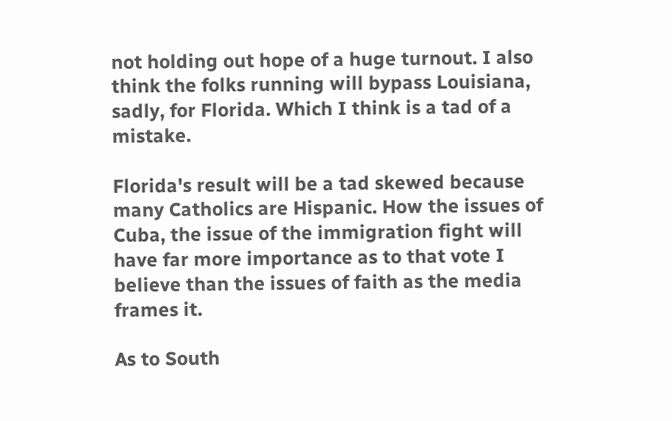not holding out hope of a huge turnout. I also think the folks running will bypass Louisiana, sadly, for Florida. Which I think is a tad of a mistake.

Florida's result will be a tad skewed because many Catholics are Hispanic. How the issues of Cuba, the issue of the immigration fight will have far more importance as to that vote I believe than the issues of faith as the media frames it.

As to South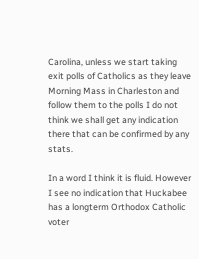Carolina, unless we start taking exit polls of Catholics as they leave Morning Mass in Charleston and follow them to the polls I do not think we shall get any indication there that can be confirmed by any stats.

In a word I think it is fluid. However I see no indication that Huckabee has a longterm Orthodox Catholic voter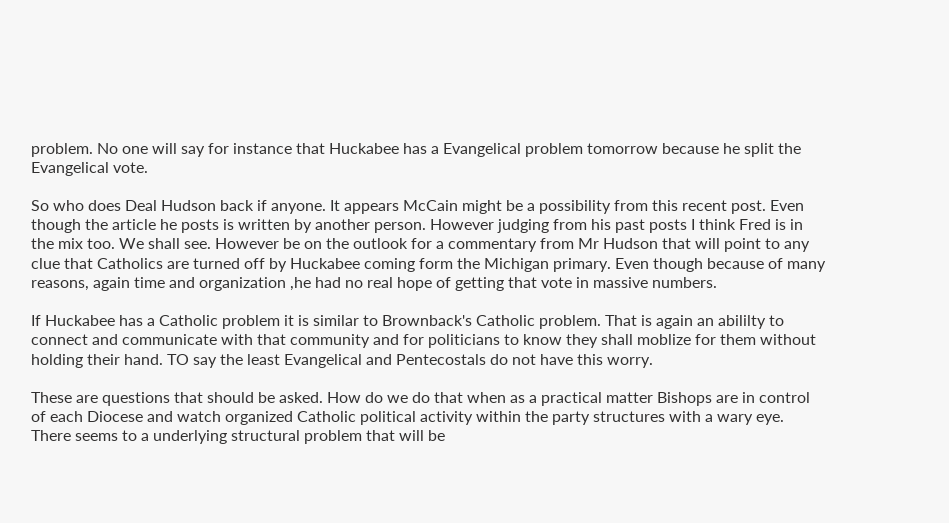problem. No one will say for instance that Huckabee has a Evangelical problem tomorrow because he split the Evangelical vote.

So who does Deal Hudson back if anyone. It appears McCain might be a possibility from this recent post. Even though the article he posts is written by another person. However judging from his past posts I think Fred is in the mix too. We shall see. However be on the outlook for a commentary from Mr Hudson that will point to any clue that Catholics are turned off by Huckabee coming form the Michigan primary. Even though because of many reasons, again time and organization ,he had no real hope of getting that vote in massive numbers.

If Huckabee has a Catholic problem it is similar to Brownback's Catholic problem. That is again an abililty to connect and communicate with that community and for politicians to know they shall moblize for them without holding their hand. TO say the least Evangelical and Pentecostals do not have this worry.

These are questions that should be asked. How do we do that when as a practical matter Bishops are in control of each Diocese and watch organized Catholic political activity within the party structures with a wary eye. There seems to a underlying structural problem that will be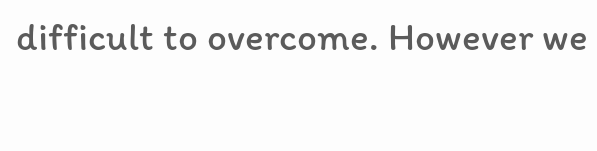difficult to overcome. However we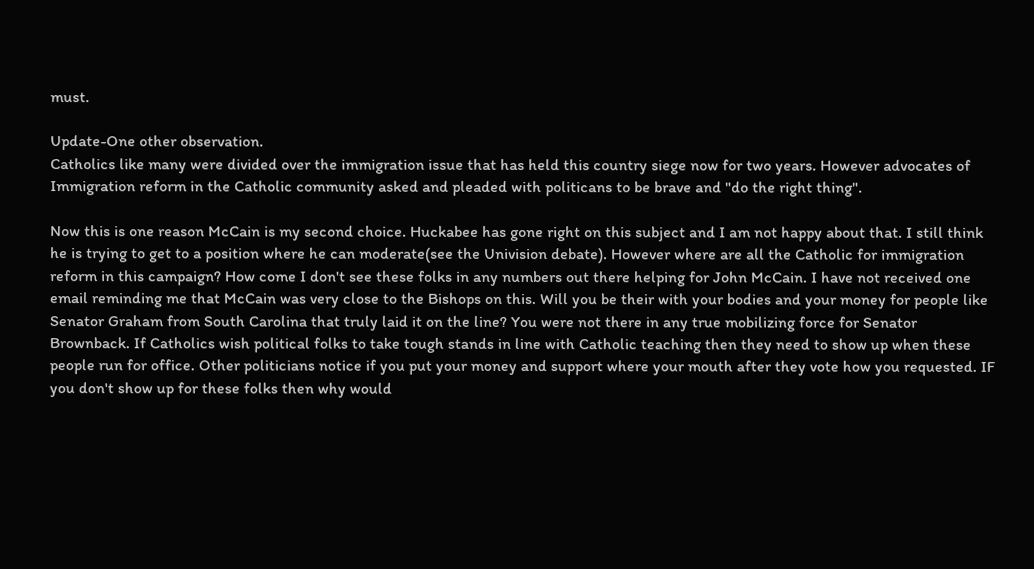must.

Update-One other observation.
Catholics like many were divided over the immigration issue that has held this country siege now for two years. However advocates of Immigration reform in the Catholic community asked and pleaded with politicans to be brave and "do the right thing".

Now this is one reason McCain is my second choice. Huckabee has gone right on this subject and I am not happy about that. I still think he is trying to get to a position where he can moderate(see the Univision debate). However where are all the Catholic for immigration reform in this campaign? How come I don't see these folks in any numbers out there helping for John McCain. I have not received one email reminding me that McCain was very close to the Bishops on this. Will you be their with your bodies and your money for people like Senator Graham from South Carolina that truly laid it on the line? You were not there in any true mobilizing force for Senator Brownback. If Catholics wish political folks to take tough stands in line with Catholic teaching then they need to show up when these people run for office. Other politicians notice if you put your money and support where your mouth after they vote how you requested. IF you don't show up for these folks then why would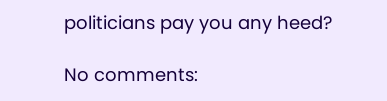politicians pay you any heed?

No comments: